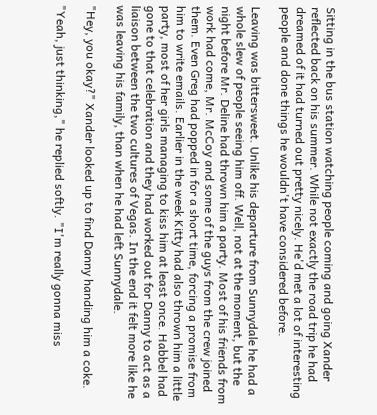Sitting in the bus station watching people coming and going Xander reflected back on his summer. While not exactly the road trip he had dreamed of it had turned out pretty nicely. He'd met a lot of interesting people and done things he wouldn't have considered before.

Leaving was bittersweet. Unlike his departure from Sunnydale he had a whole slew of people seeing him off. Well, not at the moment, but the night before Mr. Deline had thrown him a party. Most of his friends from work had come, Mr. McCoy and some of the guys from the crew joined them. Even Greg had popped in for a short time, forcing a promise from him to write emails. Earlier in the week Kitty had also thrown him a little party, most of her girls managing to kiss him at least once. Habbel had gone to that celebration and they had worked out for Danny to act as a liaison between the two cultures of Vegas. In the end it felt more like he was leaving his family, than when he had left Sunnydale.

"Hey, you okay?" Xander looked up to find Danny handing him a coke.

"Yeah, just thinking," he replied softly. "I'm really gonna miss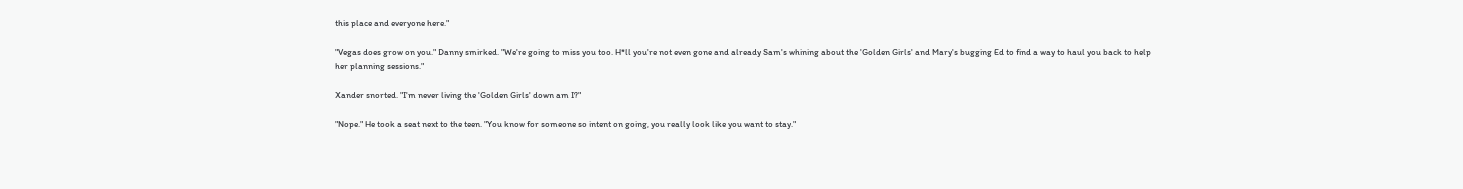this place and everyone here."

"Vegas does grow on you." Danny smirked. "We're going to miss you too. H*ll you're not even gone and already Sam's whining about the 'Golden Girls' and Mary's bugging Ed to find a way to haul you back to help her planning sessions."

Xander snorted. "I'm never living the 'Golden Girls' down am I?"

"Nope." He took a seat next to the teen. "You know for someone so intent on going, you really look like you want to stay."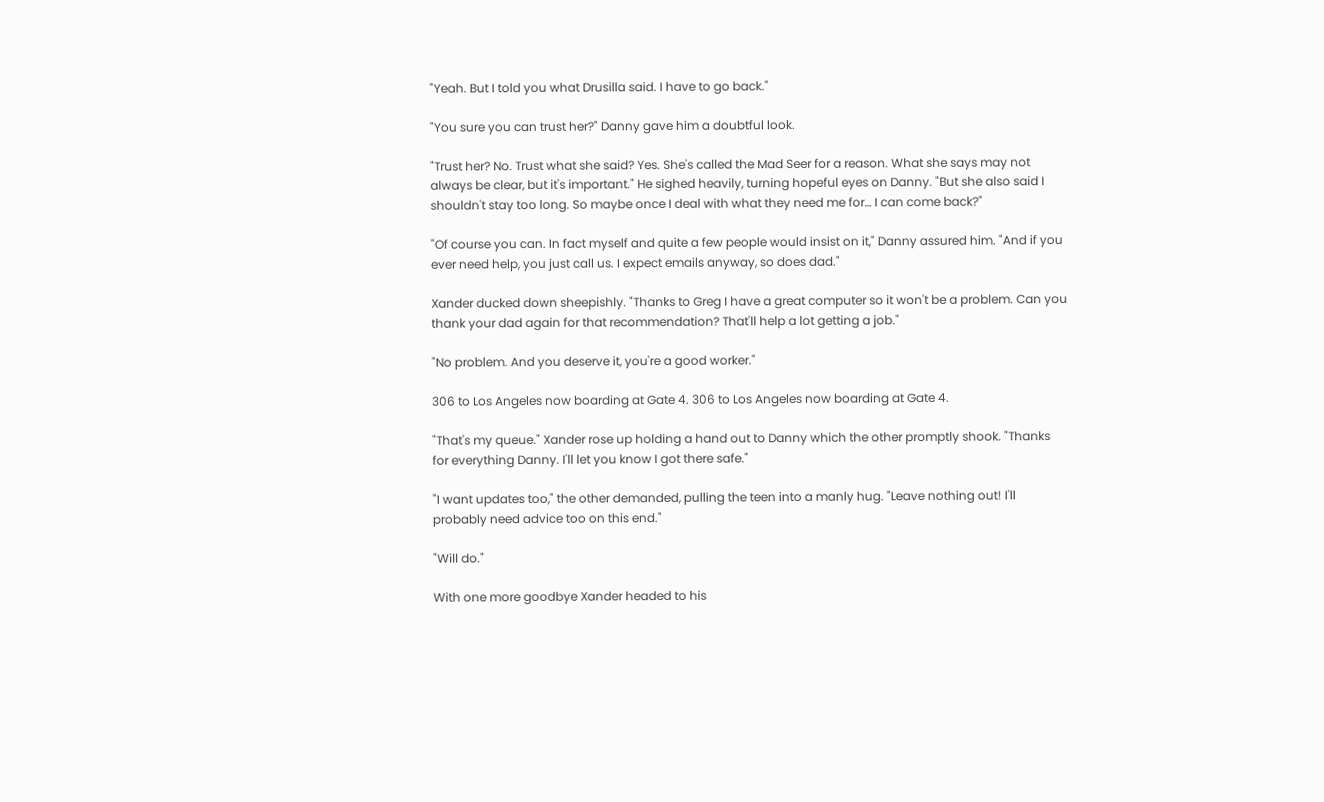"Yeah. But I told you what Drusilla said. I have to go back."

"You sure you can trust her?" Danny gave him a doubtful look.

"Trust her? No. Trust what she said? Yes. She's called the Mad Seer for a reason. What she says may not always be clear, but it's important." He sighed heavily, turning hopeful eyes on Danny. "But she also said I shouldn't stay too long. So maybe once I deal with what they need me for… I can come back?"

"Of course you can. In fact myself and quite a few people would insist on it," Danny assured him. "And if you ever need help, you just call us. I expect emails anyway, so does dad."

Xander ducked down sheepishly. "Thanks to Greg I have a great computer so it won't be a problem. Can you thank your dad again for that recommendation? That'll help a lot getting a job."

"No problem. And you deserve it, you're a good worker."

306 to Los Angeles now boarding at Gate 4. 306 to Los Angeles now boarding at Gate 4.

"That's my queue." Xander rose up holding a hand out to Danny which the other promptly shook. "Thanks for everything Danny. I'll let you know I got there safe."

"I want updates too," the other demanded, pulling the teen into a manly hug. "Leave nothing out! I'll probably need advice too on this end."

"Will do."

With one more goodbye Xander headed to his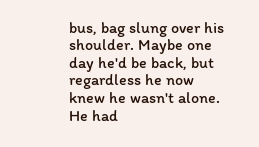bus, bag slung over his shoulder. Maybe one day he'd be back, but regardless he now knew he wasn't alone. He had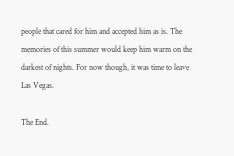people that cared for him and accepted him as is. The memories of this summer would keep him warm on the darkest of nights. For now though, it was time to leave Las Vegas.

The End.